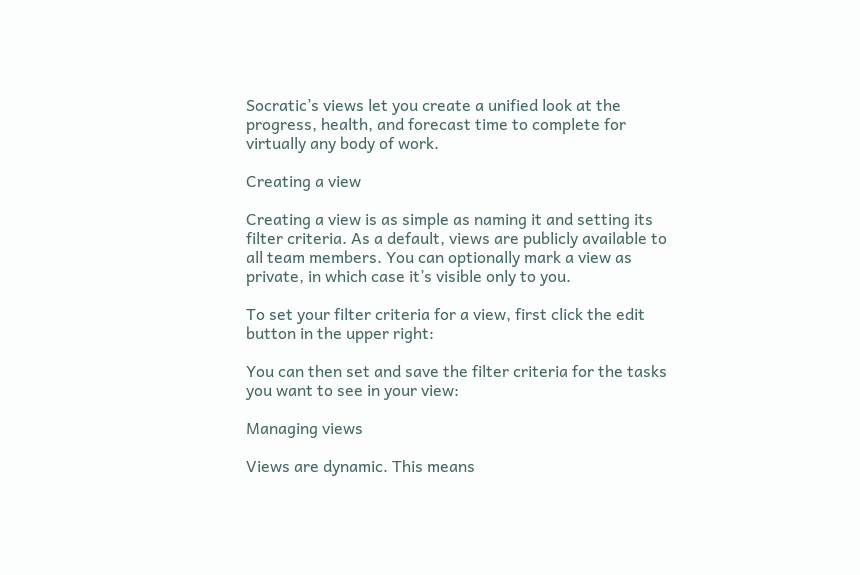Socratic’s views let you create a unified look at the progress, health, and forecast time to complete for virtually any body of work.

Creating a view

Creating a view is as simple as naming it and setting its filter criteria. As a default, views are publicly available to all team members. You can optionally mark a view as private, in which case it’s visible only to you.

To set your filter criteria for a view, first click the edit button in the upper right:

You can then set and save the filter criteria for the tasks you want to see in your view:

Managing views

Views are dynamic. This means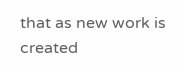that as new work is created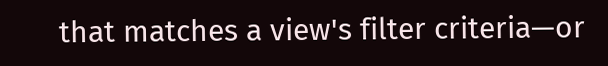that matches a view's filter criteria—or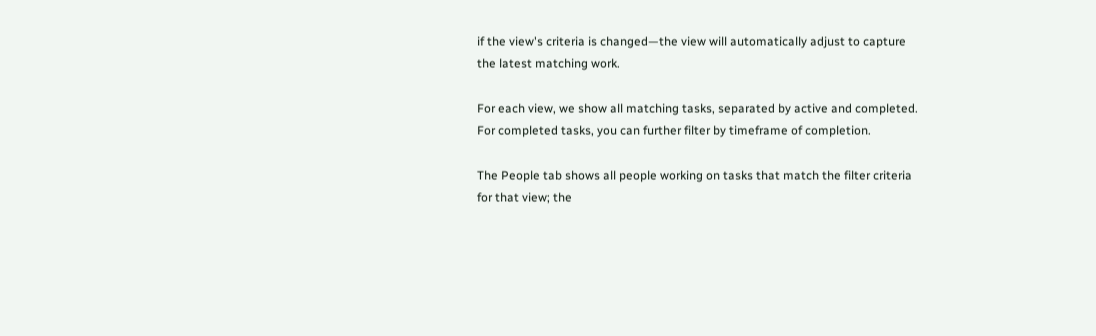if the view's criteria is changed—the view will automatically adjust to capture the latest matching work.

For each view, we show all matching tasks, separated by active and completed. For completed tasks, you can further filter by timeframe of completion.

The People tab shows all people working on tasks that match the filter criteria for that view; the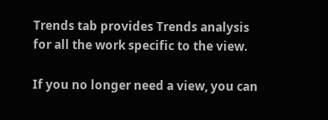Trends tab provides Trends analysis for all the work specific to the view.

If you no longer need a view, you can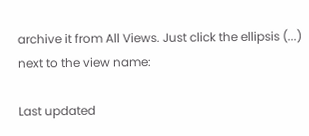archive it from All Views. Just click the ellipsis (...) next to the view name:

Last updated